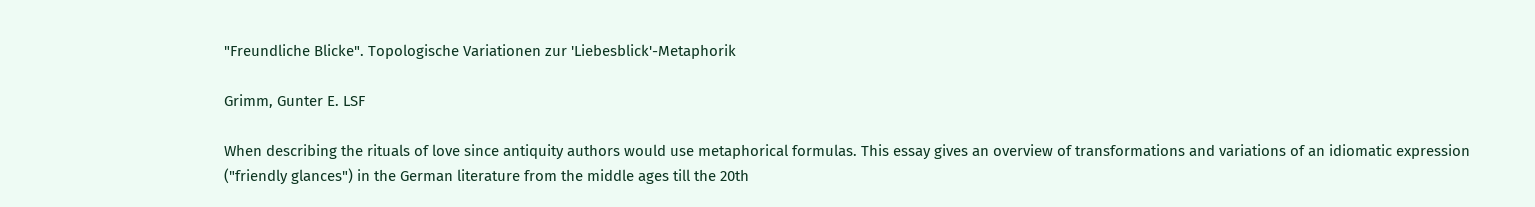"Freundliche Blicke". Topologische Variationen zur 'Liebesblick'-Metaphorik

Grimm, Gunter E. LSF

When describing the rituals of love since antiquity authors would use metaphorical formulas. This essay gives an overview of transformations and variations of an idiomatic expression ("friendly glances") in the German literature from the middle ages till the 20th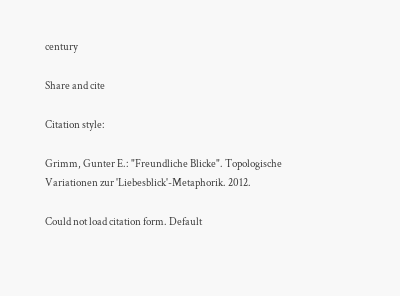century

Share and cite

Citation style:

Grimm, Gunter E.: "Freundliche Blicke". Topologische Variationen zur 'Liebesblick'-Metaphorik. 2012.

Could not load citation form. Default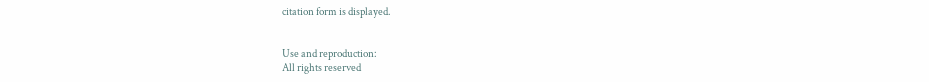citation form is displayed.


Use and reproduction:
All rights reserved